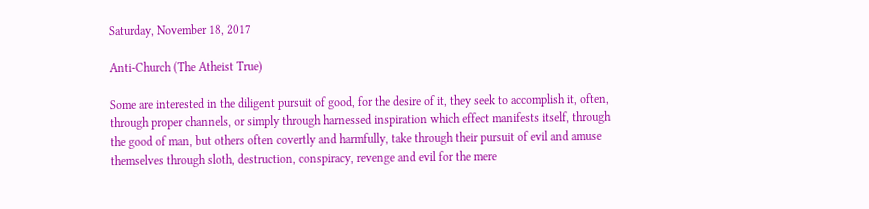Saturday, November 18, 2017

Anti-Church (The Atheist True)

Some are interested in the diligent pursuit of good, for the desire of it, they seek to accomplish it, often, through proper channels, or simply through harnessed inspiration which effect manifests itself, through the good of man, but others often covertly and harmfully, take through their pursuit of evil and amuse themselves through sloth, destruction, conspiracy, revenge and evil for the mere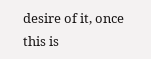desire of it, once this is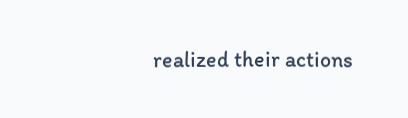realized their actions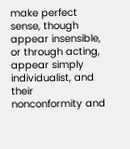make perfect sense, though appear insensible, or through acting, appear simply individualist, and their nonconformity and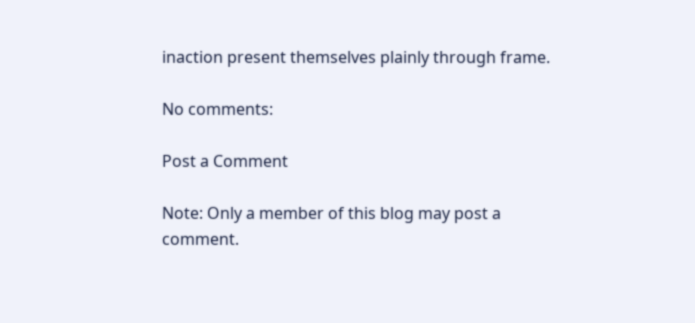inaction present themselves plainly through frame.

No comments:

Post a Comment

Note: Only a member of this blog may post a comment.